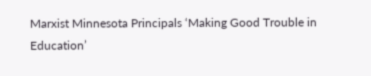Marxist Minnesota Principals ‘Making Good Trouble in Education’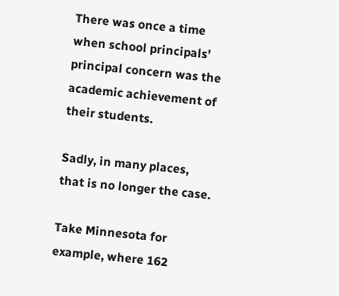There was once a time when school principals’ principal concern was the academic achievement of their students.

Sadly, in many places, that is no longer the case.

Take Minnesota for example, where 162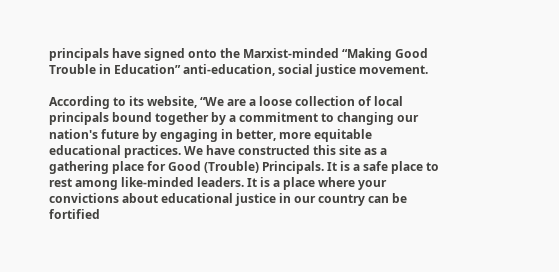principals have signed onto the Marxist-minded “Making Good Trouble in Education” anti-education, social justice movement.

According to its website, “We are a loose collection of local principals bound together by a commitment to changing our nation's future by engaging in better, more equitable educational practices. We have constructed this site as a gathering place for Good (Trouble) Principals. It is a safe place to rest among like-minded leaders. It is a place where your convictions about educational justice in our country can be fortified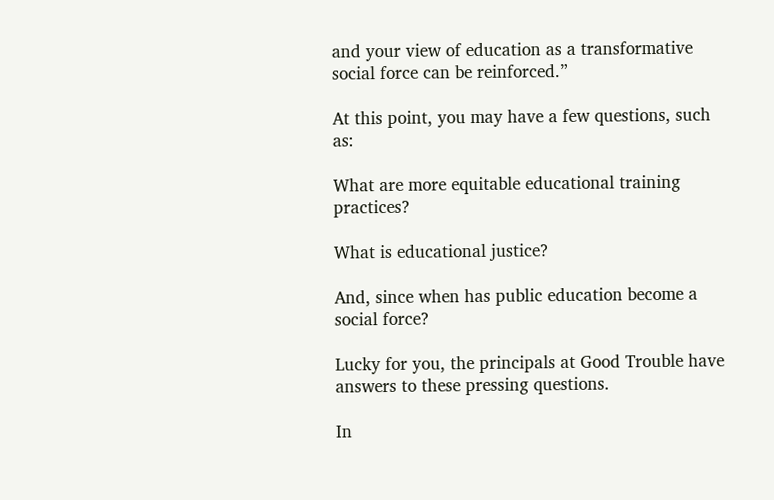and your view of education as a transformative social force can be reinforced.”

At this point, you may have a few questions, such as:

What are more equitable educational training practices?

What is educational justice?

And, since when has public education become a social force?

Lucky for you, the principals at Good Trouble have answers to these pressing questions.

In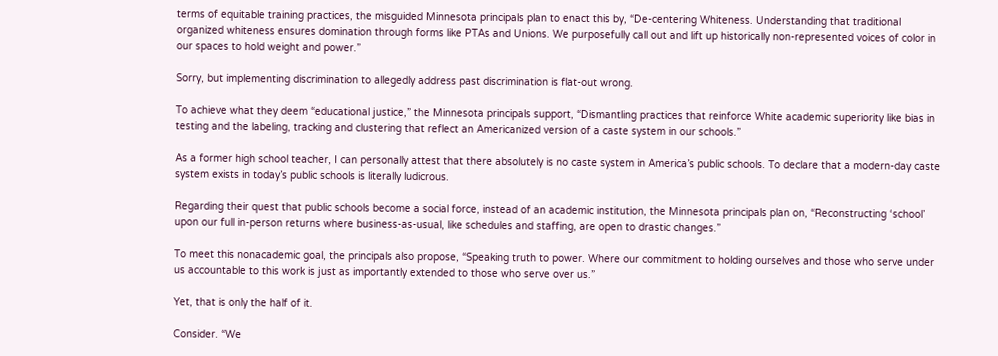terms of equitable training practices, the misguided Minnesota principals plan to enact this by, “De-centering Whiteness. Understanding that traditional organized whiteness ensures domination through forms like PTAs and Unions. We purposefully call out and lift up historically non-represented voices of color in our spaces to hold weight and power.”

Sorry, but implementing discrimination to allegedly address past discrimination is flat-out wrong.

To achieve what they deem “educational justice,” the Minnesota principals support, “Dismantling practices that reinforce White academic superiority like bias in testing and the labeling, tracking and clustering that reflect an Americanized version of a caste system in our schools.”

As a former high school teacher, I can personally attest that there absolutely is no caste system in America’s public schools. To declare that a modern-day caste system exists in today’s public schools is literally ludicrous.

Regarding their quest that public schools become a social force, instead of an academic institution, the Minnesota principals plan on, “Reconstructing ‘school’ upon our full in-person returns where business-as-usual, like schedules and staffing, are open to drastic changes.”

To meet this nonacademic goal, the principals also propose, “Speaking truth to power. Where our commitment to holding ourselves and those who serve under us accountable to this work is just as importantly extended to those who serve over us.”

Yet, that is only the half of it.

Consider. “We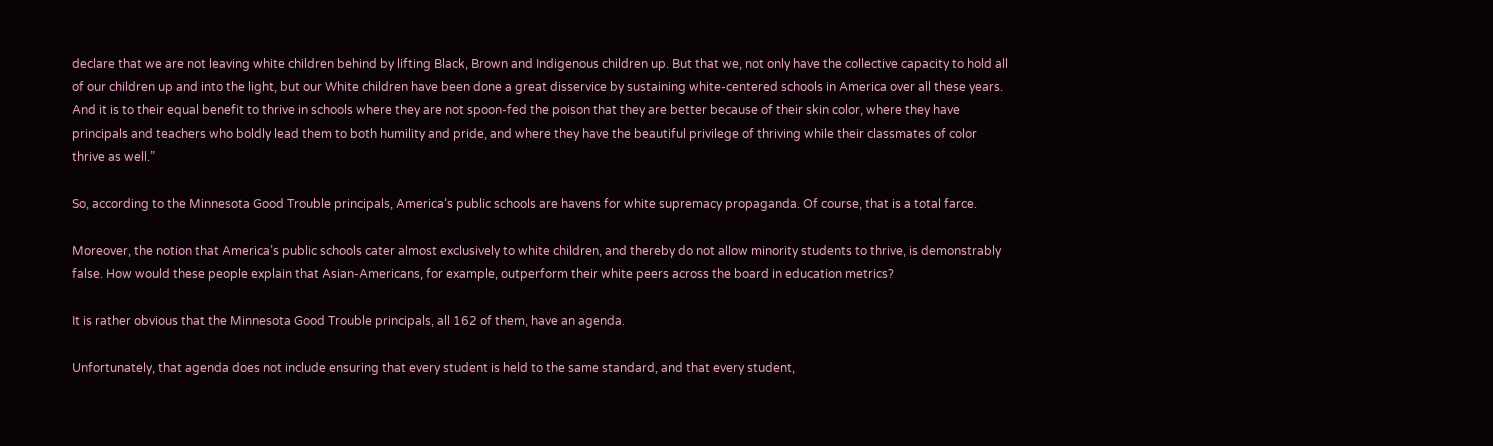declare that we are not leaving white children behind by lifting Black, Brown and Indigenous children up. But that we, not only have the collective capacity to hold all of our children up and into the light, but our White children have been done a great disservice by sustaining white-centered schools in America over all these years. And it is to their equal benefit to thrive in schools where they are not spoon-fed the poison that they are better because of their skin color, where they have principals and teachers who boldly lead them to both humility and pride, and where they have the beautiful privilege of thriving while their classmates of color thrive as well.”

So, according to the Minnesota Good Trouble principals, America’s public schools are havens for white supremacy propaganda. Of course, that is a total farce.

Moreover, the notion that America’s public schools cater almost exclusively to white children, and thereby do not allow minority students to thrive, is demonstrably false. How would these people explain that Asian-Americans, for example, outperform their white peers across the board in education metrics?

It is rather obvious that the Minnesota Good Trouble principals, all 162 of them, have an agenda.

Unfortunately, that agenda does not include ensuring that every student is held to the same standard, and that every student,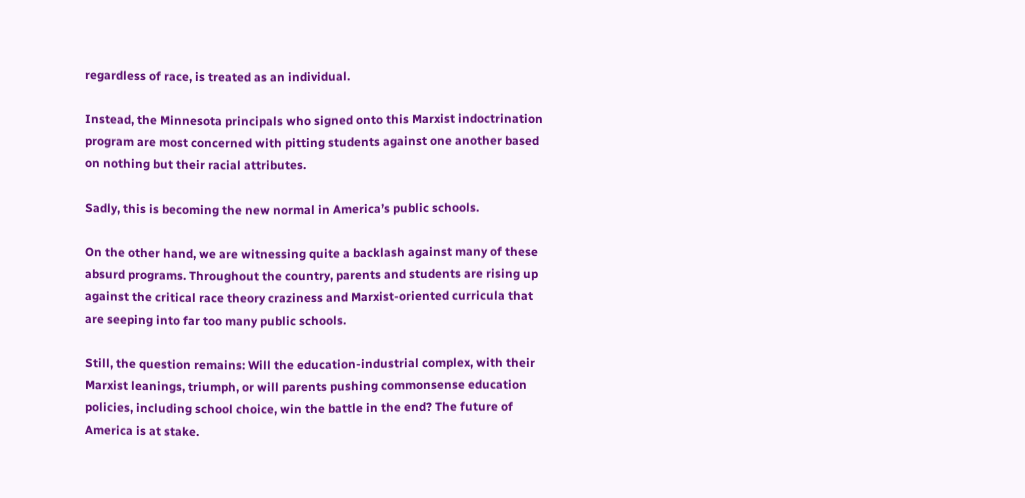regardless of race, is treated as an individual.

Instead, the Minnesota principals who signed onto this Marxist indoctrination program are most concerned with pitting students against one another based on nothing but their racial attributes.

Sadly, this is becoming the new normal in America’s public schools.

On the other hand, we are witnessing quite a backlash against many of these absurd programs. Throughout the country, parents and students are rising up against the critical race theory craziness and Marxist-oriented curricula that are seeping into far too many public schools.

Still, the question remains: Will the education-industrial complex, with their Marxist leanings, triumph, or will parents pushing commonsense education policies, including school choice, win the battle in the end? The future of America is at stake.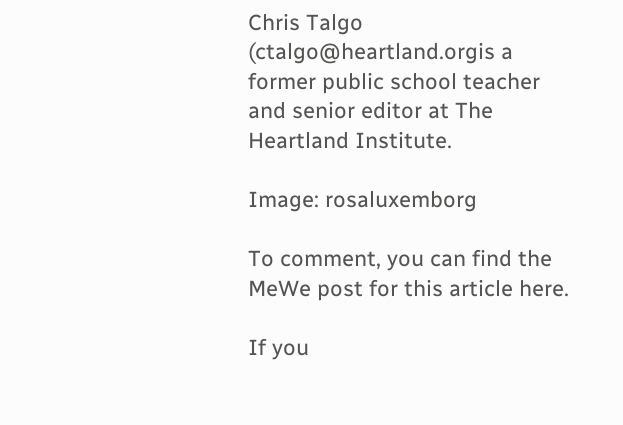Chris Talgo (ctalgo@heartland.orgis a former public school teacher and senior editor at The Heartland Institute.

Image: rosaluxemborg

To comment, you can find the MeWe post for this article here.

If you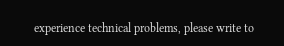experience technical problems, please write to